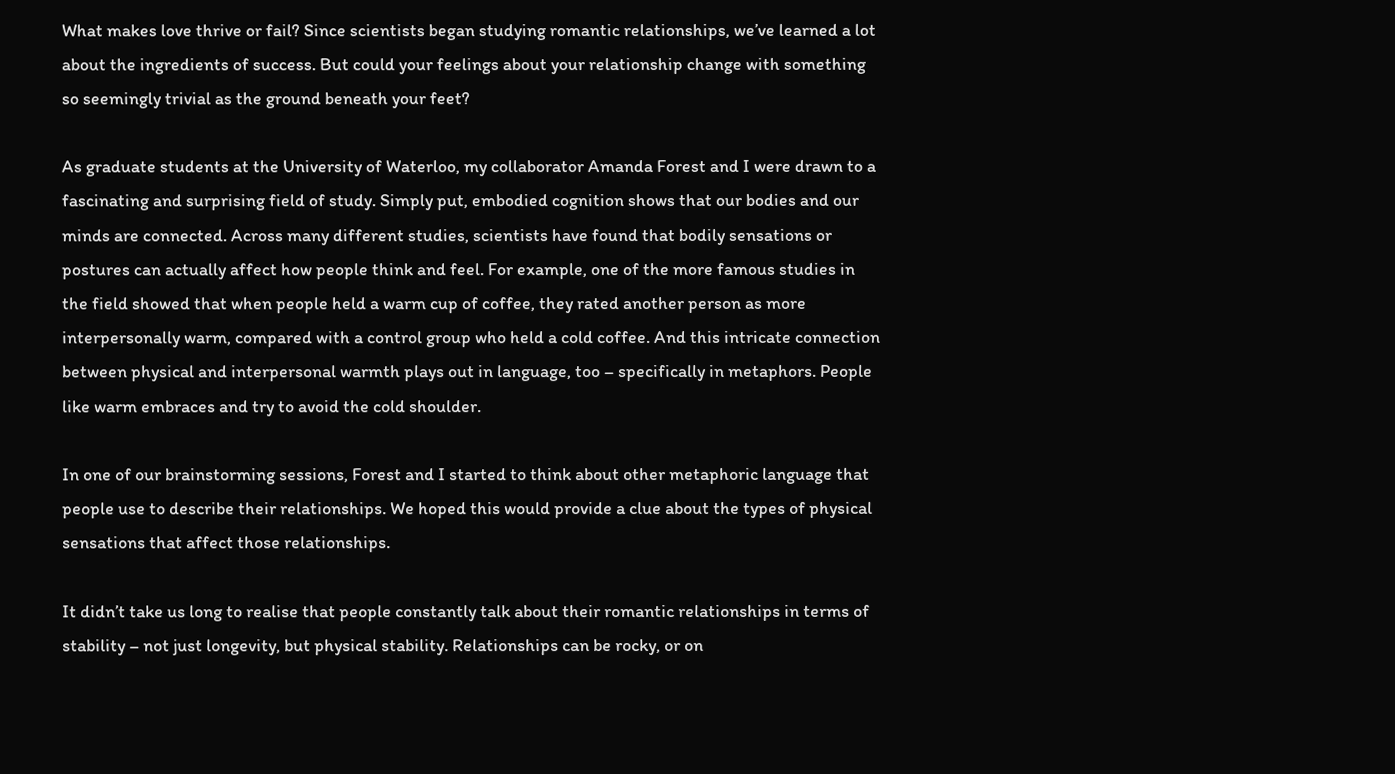What makes love thrive or fail? Since scientists began studying romantic relationships, we’ve learned a lot about the ingredients of success. But could your feelings about your relationship change with something so seemingly trivial as the ground beneath your feet?

As graduate students at the University of Waterloo, my collaborator Amanda Forest and I were drawn to a fascinating and surprising field of study. Simply put, embodied cognition shows that our bodies and our minds are connected. Across many different studies, scientists have found that bodily sensations or postures can actually affect how people think and feel. For example, one of the more famous studies in the field showed that when people held a warm cup of coffee, they rated another person as more interpersonally warm, compared with a control group who held a cold coffee. And this intricate connection between physical and interpersonal warmth plays out in language, too – specifically in metaphors. People like warm embraces and try to avoid the cold shoulder.

In one of our brainstorming sessions, Forest and I started to think about other metaphoric language that people use to describe their relationships. We hoped this would provide a clue about the types of physical sensations that affect those relationships.

It didn’t take us long to realise that people constantly talk about their romantic relationships in terms of stability – not just longevity, but physical stability. Relationships can be rocky, or on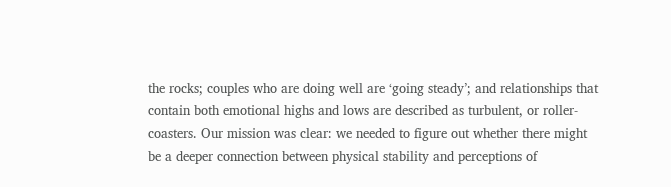the rocks; couples who are doing well are ‘going steady’; and relationships that contain both emotional highs and lows are described as turbulent, or roller-coasters. Our mission was clear: we needed to figure out whether there might be a deeper connection between physical stability and perceptions of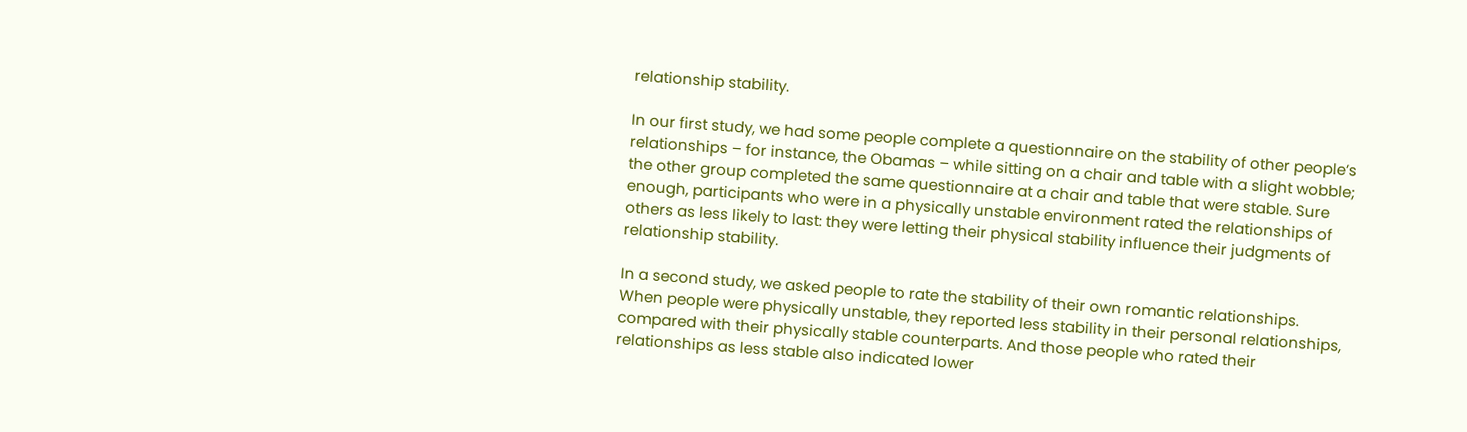relationship stability.

In our first study, we had some people complete a questionnaire on the stability of other people’s relationships – for instance, the Obamas – while sitting on a chair and table with a slight wobble; the other group completed the same questionnaire at a chair and table that were stable. Sure enough, participants who were in a physically unstable environment rated the relationships of others as less likely to last: they were letting their physical stability influence their judgments of relationship stability.

In a second study, we asked people to rate the stability of their own romantic relationships. When people were physically unstable, they reported less stability in their personal relationships, compared with their physically stable counterparts. And those people who rated their relationships as less stable also indicated lower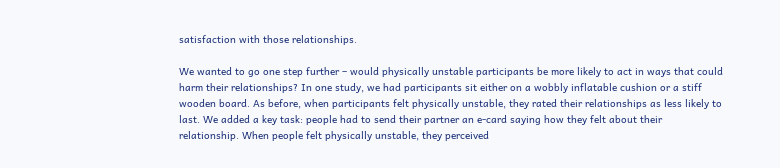satisfaction with those relationships.

We wanted to go one step further – would physically unstable participants be more likely to act in ways that could harm their relationships? In one study, we had participants sit either on a wobbly inflatable cushion or a stiff wooden board. As before, when participants felt physically unstable, they rated their relationships as less likely to last. We added a key task: people had to send their partner an e‑card saying how they felt about their relationship. When people felt physically unstable, they perceived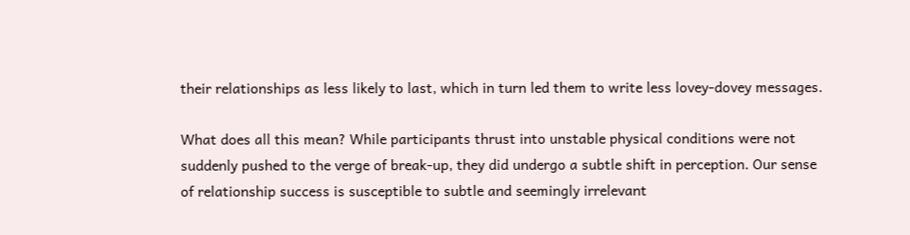their relationships as less likely to last, which in turn led them to write less lovey-dovey messages.

What does all this mean? While participants thrust into unstable physical conditions were not suddenly pushed to the verge of break-up, they did undergo a subtle shift in perception. Our sense of relationship success is susceptible to subtle and seemingly irrelevant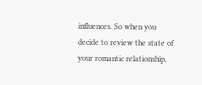influences. So when you decide to review the state of your romantic relationship,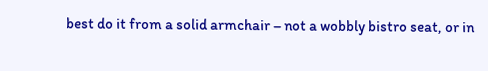best do it from a solid armchair – not a wobbly bistro seat, or in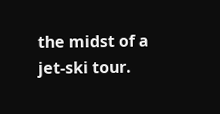the midst of a jet‑ski tour.